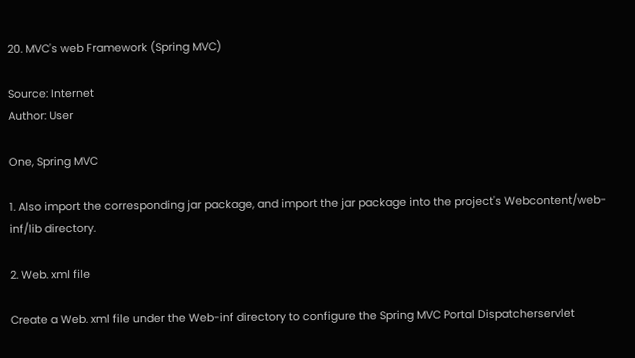20. MVC's web Framework (Spring MVC)

Source: Internet
Author: User

One, Spring MVC

1. Also import the corresponding jar package, and import the jar package into the project's Webcontent/web-inf/lib directory.

2. Web. xml file

Create a Web. xml file under the Web-inf directory to configure the Spring MVC Portal Dispatcherservlet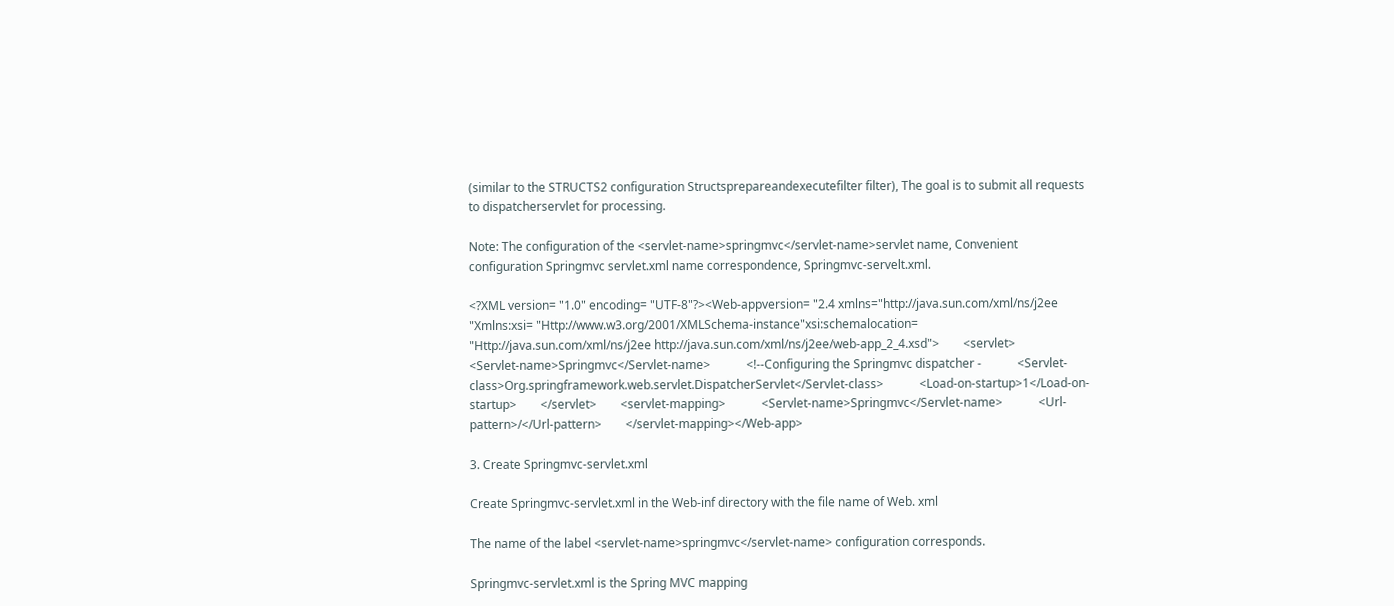(similar to the STRUCTS2 configuration Structsprepareandexecutefilter filter), The goal is to submit all requests to dispatcherservlet for processing.

Note: The configuration of the <servlet-name>springmvc</servlet-name>servlet name, Convenient configuration Springmvc servlet.xml name correspondence, Springmvc-servelt.xml.

<?XML version= "1.0" encoding= "UTF-8"?><Web-appversion= "2.4 xmlns="http://java.sun.com/xml/ns/j2ee "Xmlns:xsi= "Http://www.w3.org/2001/XMLSchema-instance"xsi:schemalocation= "Http://java.sun.com/xml/ns/j2ee http://java.sun.com/xml/ns/j2ee/web-app_2_4.xsd">        <servlet>            <Servlet-name>Springmvc</Servlet-name>            <!--Configuring the Springmvc dispatcher -            <Servlet-class>Org.springframework.web.servlet.DispatcherServlet</Servlet-class>            <Load-on-startup>1</Load-on-startup>        </servlet>        <servlet-mapping>            <Servlet-name>Springmvc</Servlet-name>            <Url-pattern>/</Url-pattern>        </servlet-mapping></Web-app>

3. Create Springmvc-servlet.xml

Create Springmvc-servlet.xml in the Web-inf directory with the file name of Web. xml

The name of the label <servlet-name>springmvc</servlet-name> configuration corresponds.

Springmvc-servlet.xml is the Spring MVC mapping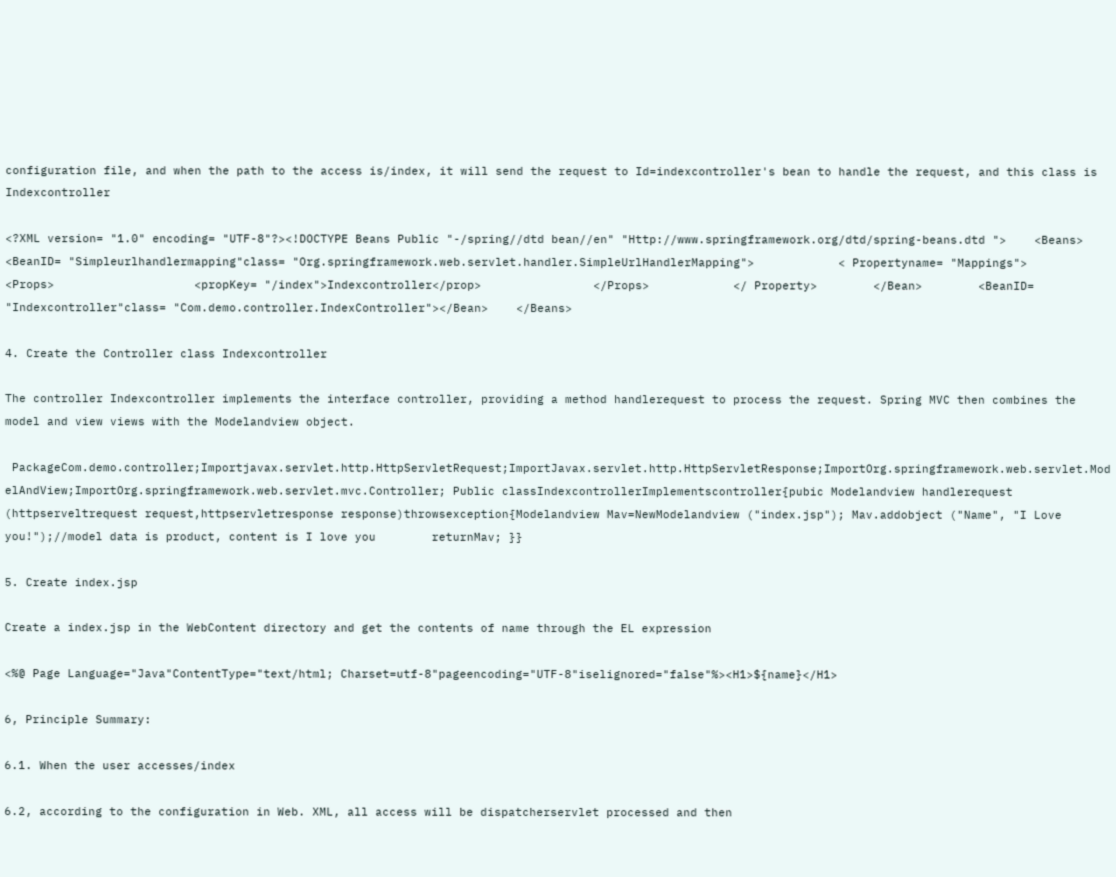configuration file, and when the path to the access is/index, it will send the request to Id=indexcontroller's bean to handle the request, and this class is Indexcontroller

<?XML version= "1.0" encoding= "UTF-8"?><!DOCTYPE Beans Public "-/spring//dtd bean//en" "Http://www.springframework.org/dtd/spring-beans.dtd ">    <Beans>        <BeanID= "Simpleurlhandlermapping"class= "Org.springframework.web.servlet.handler.SimpleUrlHandlerMapping">            < Propertyname= "Mappings">                <Props>                    <propKey= "/index">Indexcontroller</prop>                </Props>            </ Property>        </Bean>        <BeanID= "Indexcontroller"class= "Com.demo.controller.IndexController"></Bean>    </Beans>

4. Create the Controller class Indexcontroller

The controller Indexcontroller implements the interface controller, providing a method handlerequest to process the request. Spring MVC then combines the model and view views with the Modelandview object.

 PackageCom.demo.controller;Importjavax.servlet.http.HttpServletRequest;ImportJavax.servlet.http.HttpServletResponse;ImportOrg.springframework.web.servlet.ModelAndView;ImportOrg.springframework.web.servlet.mvc.Controller; Public classIndexcontrollerImplementscontroller{pubic Modelandview handlerequest (httpserveltrequest request,httpservletresponse response)throwsexception{Modelandview Mav=NewModelandview ("index.jsp"); Mav.addobject ("Name", "I Love you!");//model data is product, content is I love you        returnMav; }}

5. Create index.jsp

Create a index.jsp in the WebContent directory and get the contents of name through the EL expression

<%@ Page Language="Java"ContentType="text/html; Charset=utf-8"pageencoding="UTF-8"iselignored="false"%><H1>${name}</H1>

6, Principle Summary:

6.1. When the user accesses/index

6.2, according to the configuration in Web. XML, all access will be dispatcherservlet processed and then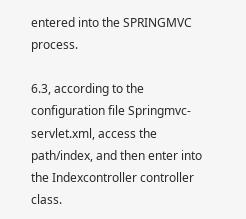entered into the SPRINGMVC process.

6.3, according to the configuration file Springmvc-servlet.xml, access the path/index, and then enter into the Indexcontroller controller class.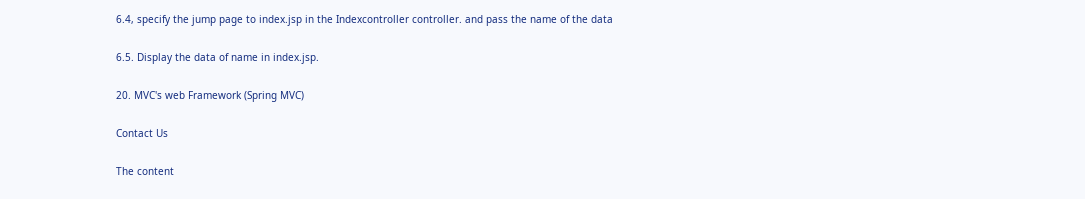6.4, specify the jump page to index.jsp in the Indexcontroller controller. and pass the name of the data

6.5. Display the data of name in index.jsp.

20. MVC's web Framework (Spring MVC)

Contact Us

The content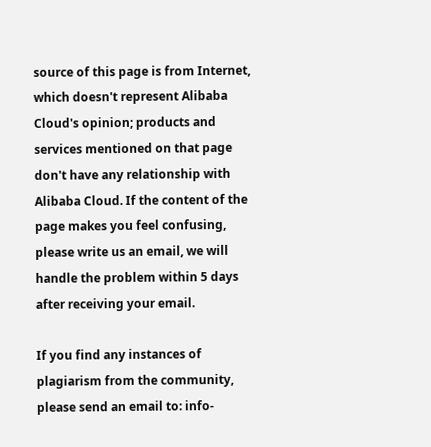source of this page is from Internet, which doesn't represent Alibaba Cloud's opinion; products and services mentioned on that page don't have any relationship with Alibaba Cloud. If the content of the page makes you feel confusing, please write us an email, we will handle the problem within 5 days after receiving your email.

If you find any instances of plagiarism from the community, please send an email to: info-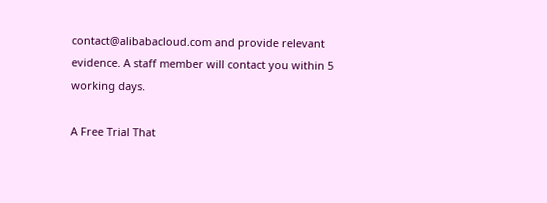contact@alibabacloud.com and provide relevant evidence. A staff member will contact you within 5 working days.

A Free Trial That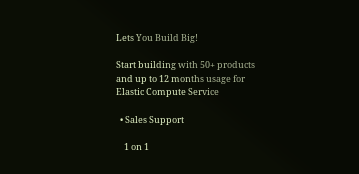Lets You Build Big!

Start building with 50+ products and up to 12 months usage for Elastic Compute Service

  • Sales Support

    1 on 1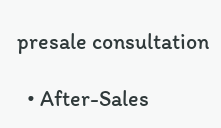presale consultation

  • After-Sales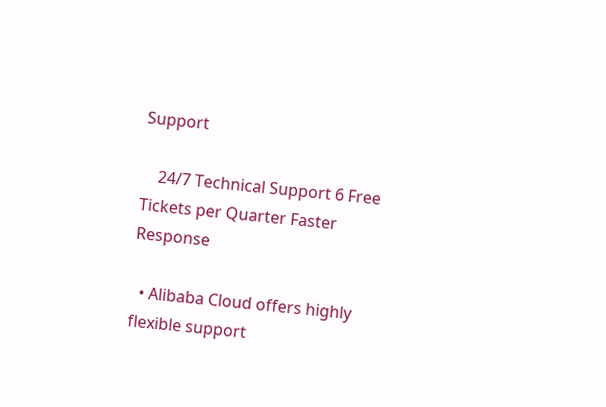Support

    24/7 Technical Support 6 Free Tickets per Quarter Faster Response

  • Alibaba Cloud offers highly flexible support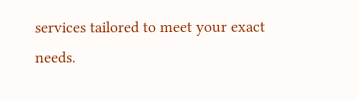services tailored to meet your exact needs.